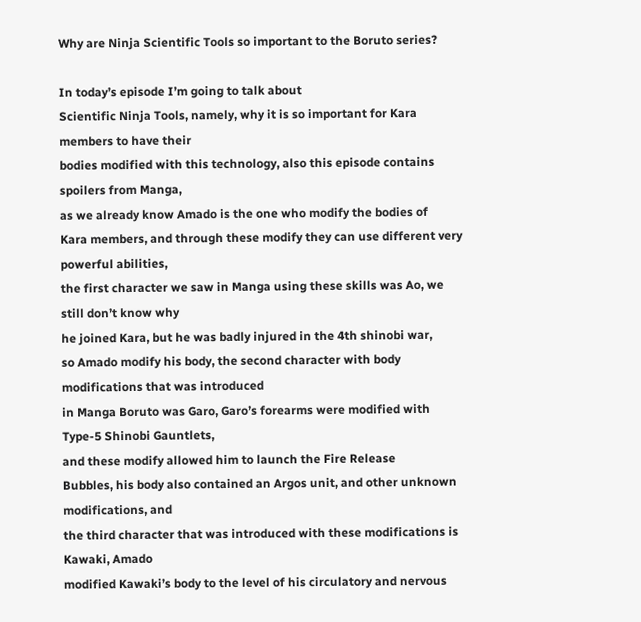Why are Ninja Scientific Tools so important to the Boruto series?

In today’s episode I’m going to talk about
Scientific Ninja Tools, namely, why it is so important for Kara members to have their
bodies modified with this technology, also this episode contains spoilers from Manga,
as we already know Amado is the one who modify the bodies of
Kara members, and through these modify they can use different very powerful abilities,
the first character we saw in Manga using these skills was Ao, we still don’t know why
he joined Kara, but he was badly injured in the 4th shinobi war,
so Amado modify his body, the second character with body modifications that was introduced
in Manga Boruto was Garo, Garo’s forearms were modified with Type-5 Shinobi Gauntlets,
and these modify allowed him to launch the Fire Release
Bubbles, his body also contained an Argos unit, and other unknown modifications, and
the third character that was introduced with these modifications is Kawaki, Amado
modified Kawaki’s body to the level of his circulatory and nervous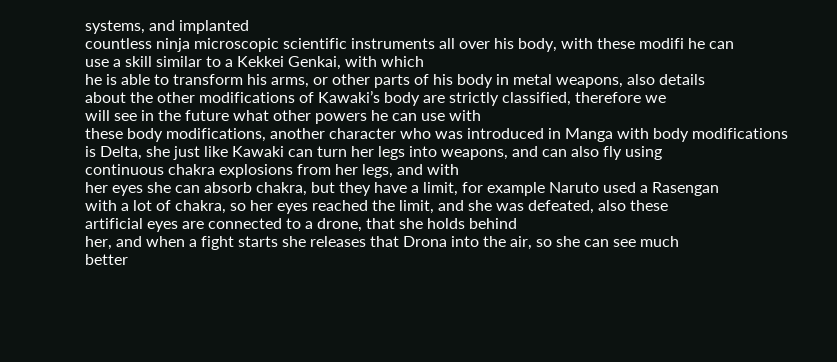systems, and implanted
countless ninja microscopic scientific instruments all over his body, with these modifi he can
use a skill similar to a Kekkei Genkai, with which
he is able to transform his arms, or other parts of his body in metal weapons, also details
about the other modifications of Kawaki’s body are strictly classified, therefore we
will see in the future what other powers he can use with
these body modifications, another character who was introduced in Manga with body modifications
is Delta, she just like Kawaki can turn her legs into weapons, and can also fly using
continuous chakra explosions from her legs, and with
her eyes she can absorb chakra, but they have a limit, for example Naruto used a Rasengan
with a lot of chakra, so her eyes reached the limit, and she was defeated, also these
artificial eyes are connected to a drone, that she holds behind
her, and when a fight starts she releases that Drona into the air, so she can see much
better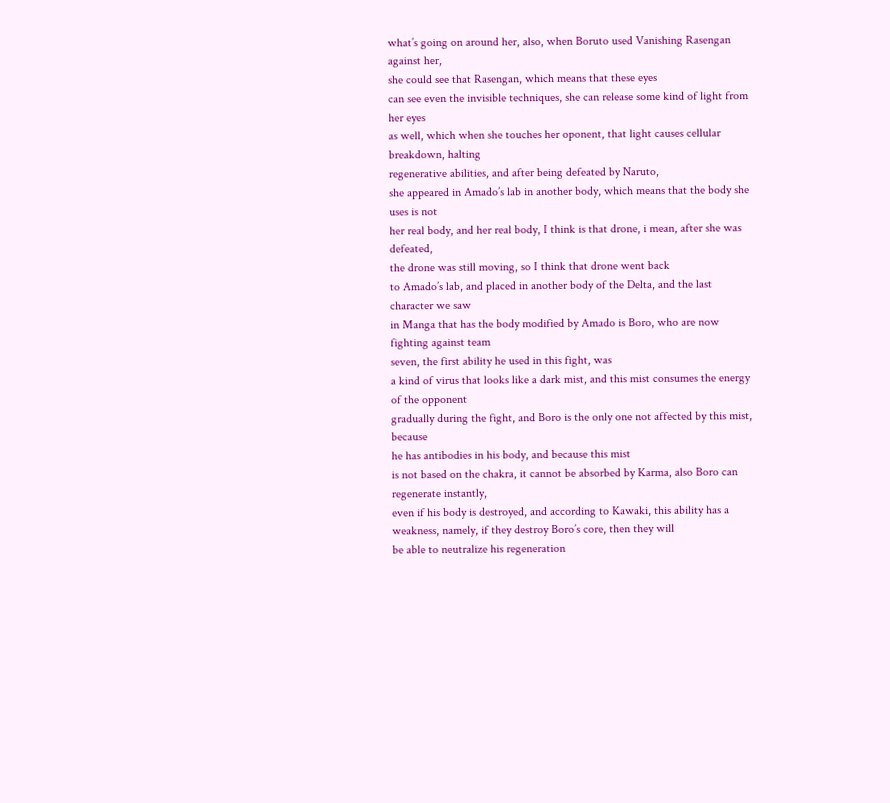what’s going on around her, also, when Boruto used Vanishing Rasengan against her,
she could see that Rasengan, which means that these eyes
can see even the invisible techniques, she can release some kind of light from her eyes
as well, which when she touches her oponent, that light causes cellular breakdown, halting
regenerative abilities, and after being defeated by Naruto,
she appeared in Amado’s lab in another body, which means that the body she uses is not
her real body, and her real body, I think is that drone, i mean, after she was defeated,
the drone was still moving, so I think that drone went back
to Amado’s lab, and placed in another body of the Delta, and the last character we saw
in Manga that has the body modified by Amado is Boro, who are now fighting against team
seven, the first ability he used in this fight, was
a kind of virus that looks like a dark mist, and this mist consumes the energy of the opponent
gradually during the fight, and Boro is the only one not affected by this mist, because
he has antibodies in his body, and because this mist
is not based on the chakra, it cannot be absorbed by Karma, also Boro can regenerate instantly,
even if his body is destroyed, and according to Kawaki, this ability has a weakness, namely, if they destroy Boro’s core, then they will
be able to neutralize his regeneration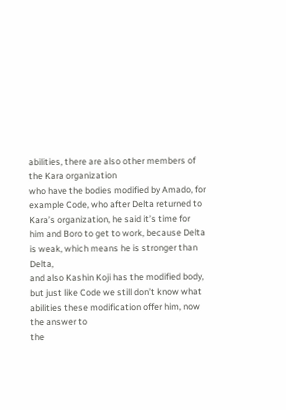abilities, there are also other members of the Kara organization
who have the bodies modified by Amado, for example Code, who after Delta returned to Kara’s organization, he said it’s time for
him and Boro to get to work, because Delta is weak, which means he is stronger than Delta,
and also Kashin Koji has the modified body, but just like Code we still don’t know what
abilities these modification offer him, now the answer to
the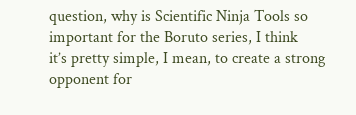question, why is Scientific Ninja Tools so important for the Boruto series, I think
it’s pretty simple, I mean, to create a strong opponent for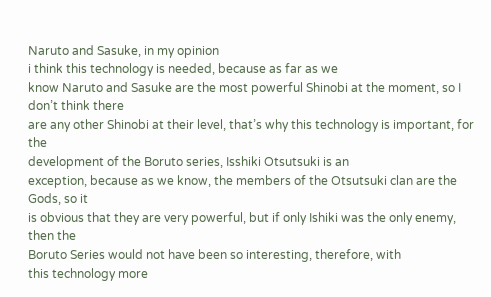Naruto and Sasuke, in my opinion
i think this technology is needed, because as far as we
know Naruto and Sasuke are the most powerful Shinobi at the moment, so I don’t think there
are any other Shinobi at their level, that’s why this technology is important, for the
development of the Boruto series, Isshiki Otsutsuki is an
exception, because as we know, the members of the Otsutsuki clan are the Gods, so it
is obvious that they are very powerful, but if only Ishiki was the only enemy, then the
Boruto Series would not have been so interesting, therefore, with
this technology more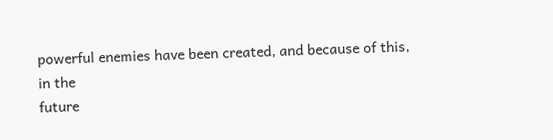powerful enemies have been created, and because of this, in the
future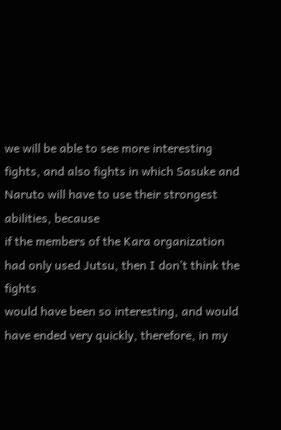we will be able to see more interesting fights, and also fights in which Sasuke and
Naruto will have to use their strongest abilities, because
if the members of the Kara organization had only used Jutsu, then I don’t think the fights
would have been so interesting, and would have ended very quickly, therefore, in my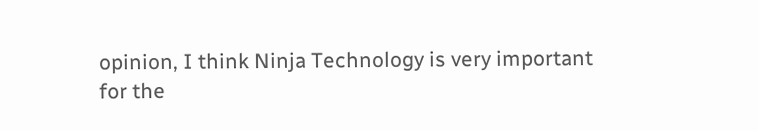opinion, I think Ninja Technology is very important
for the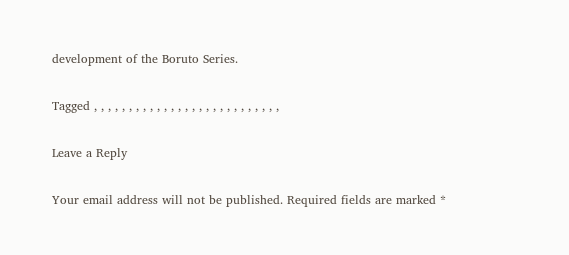development of the Boruto Series.

Tagged , , , , , , , , , , , , , , , , , , , , , , , , , , ,

Leave a Reply

Your email address will not be published. Required fields are marked *